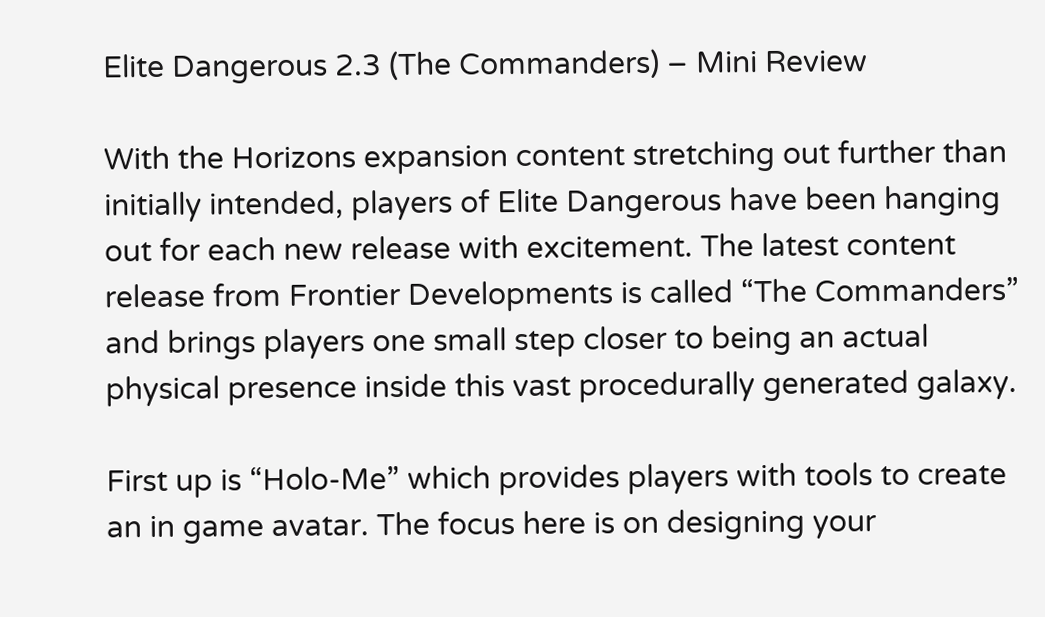Elite Dangerous 2.3 (The Commanders) – Mini Review

With the Horizons expansion content stretching out further than initially intended, players of Elite Dangerous have been hanging out for each new release with excitement. The latest content release from Frontier Developments is called “The Commanders” and brings players one small step closer to being an actual physical presence inside this vast procedurally generated galaxy.

First up is “Holo-Me” which provides players with tools to create an in game avatar. The focus here is on designing your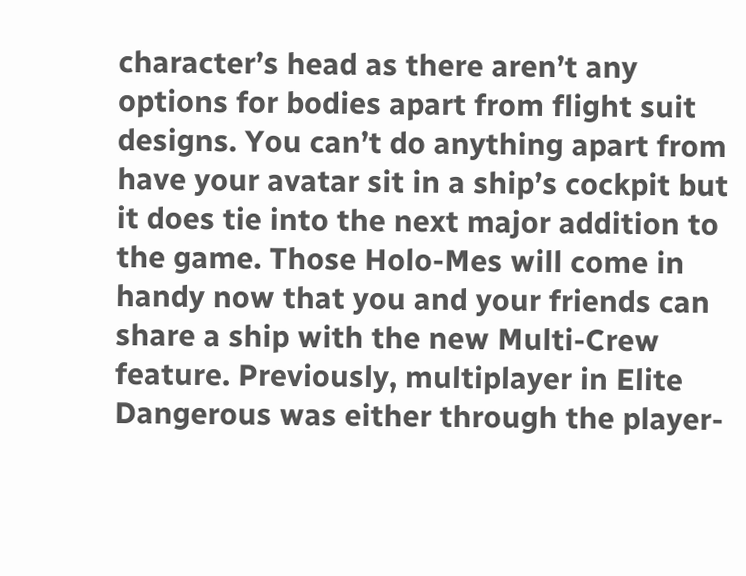character’s head as there aren’t any options for bodies apart from flight suit designs. You can’t do anything apart from have your avatar sit in a ship’s cockpit but it does tie into the next major addition to the game. Those Holo-Mes will come in handy now that you and your friends can share a ship with the new Multi-Crew feature. Previously, multiplayer in Elite Dangerous was either through the player-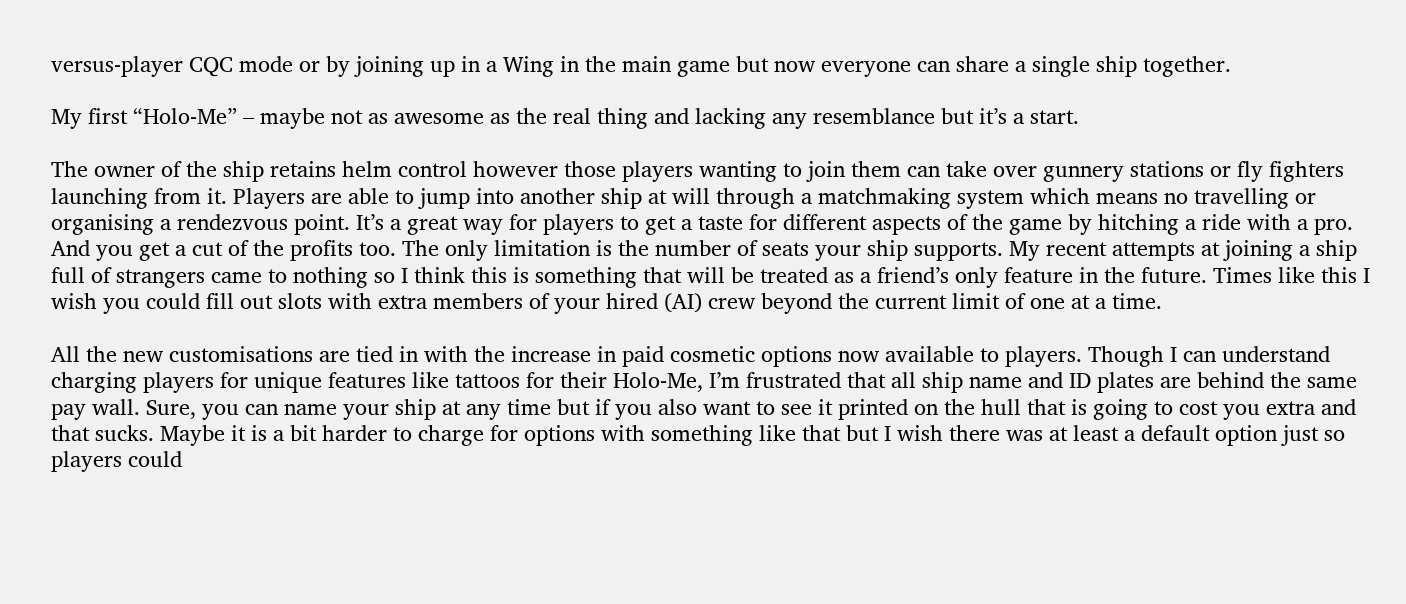versus-player CQC mode or by joining up in a Wing in the main game but now everyone can share a single ship together.

My first “Holo-Me” – maybe not as awesome as the real thing and lacking any resemblance but it’s a start.

The owner of the ship retains helm control however those players wanting to join them can take over gunnery stations or fly fighters launching from it. Players are able to jump into another ship at will through a matchmaking system which means no travelling or organising a rendezvous point. It’s a great way for players to get a taste for different aspects of the game by hitching a ride with a pro. And you get a cut of the profits too. The only limitation is the number of seats your ship supports. My recent attempts at joining a ship full of strangers came to nothing so I think this is something that will be treated as a friend’s only feature in the future. Times like this I wish you could fill out slots with extra members of your hired (AI) crew beyond the current limit of one at a time.

All the new customisations are tied in with the increase in paid cosmetic options now available to players. Though I can understand charging players for unique features like tattoos for their Holo-Me, I’m frustrated that all ship name and ID plates are behind the same pay wall. Sure, you can name your ship at any time but if you also want to see it printed on the hull that is going to cost you extra and that sucks. Maybe it is a bit harder to charge for options with something like that but I wish there was at least a default option just so players could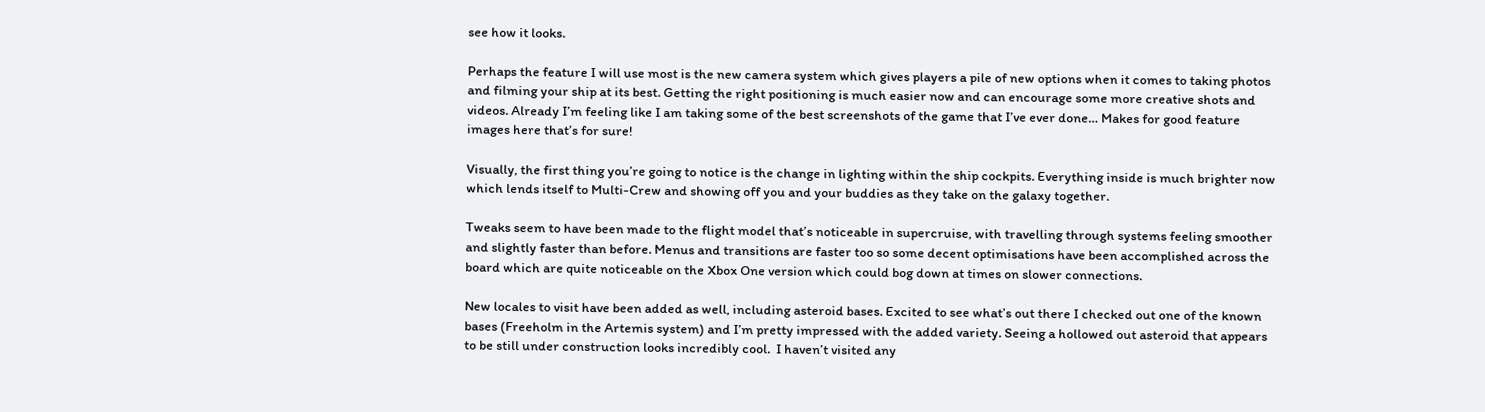see how it looks.

Perhaps the feature I will use most is the new camera system which gives players a pile of new options when it comes to taking photos and filming your ship at its best. Getting the right positioning is much easier now and can encourage some more creative shots and videos. Already I’m feeling like I am taking some of the best screenshots of the game that I’ve ever done… Makes for good feature images here that’s for sure!

Visually, the first thing you’re going to notice is the change in lighting within the ship cockpits. Everything inside is much brighter now which lends itself to Multi-Crew and showing off you and your buddies as they take on the galaxy together.

Tweaks seem to have been made to the flight model that’s noticeable in supercruise, with travelling through systems feeling smoother and slightly faster than before. Menus and transitions are faster too so some decent optimisations have been accomplished across the board which are quite noticeable on the Xbox One version which could bog down at times on slower connections.

New locales to visit have been added as well, including asteroid bases. Excited to see what’s out there I checked out one of the known bases (Freeholm in the Artemis system) and I’m pretty impressed with the added variety. Seeing a hollowed out asteroid that appears to be still under construction looks incredibly cool.  I haven’t visited any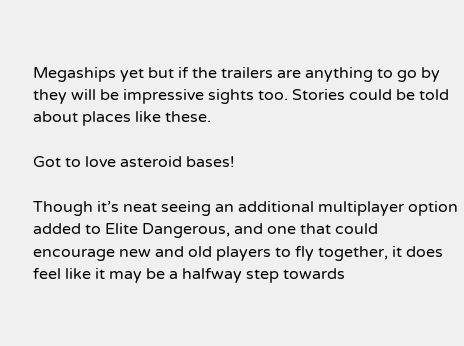Megaships yet but if the trailers are anything to go by they will be impressive sights too. Stories could be told about places like these.

Got to love asteroid bases!

Though it’s neat seeing an additional multiplayer option added to Elite Dangerous, and one that could encourage new and old players to fly together, it does feel like it may be a halfway step towards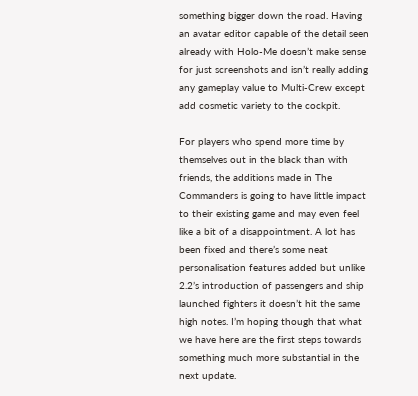something bigger down the road. Having an avatar editor capable of the detail seen already with Holo-Me doesn’t make sense for just screenshots and isn’t really adding any gameplay value to Multi-Crew except add cosmetic variety to the cockpit.

For players who spend more time by themselves out in the black than with friends, the additions made in The Commanders is going to have little impact to their existing game and may even feel like a bit of a disappointment. A lot has been fixed and there’s some neat personalisation features added but unlike 2.2’s introduction of passengers and ship launched fighters it doesn’t hit the same high notes. I’m hoping though that what we have here are the first steps towards something much more substantial in the next update.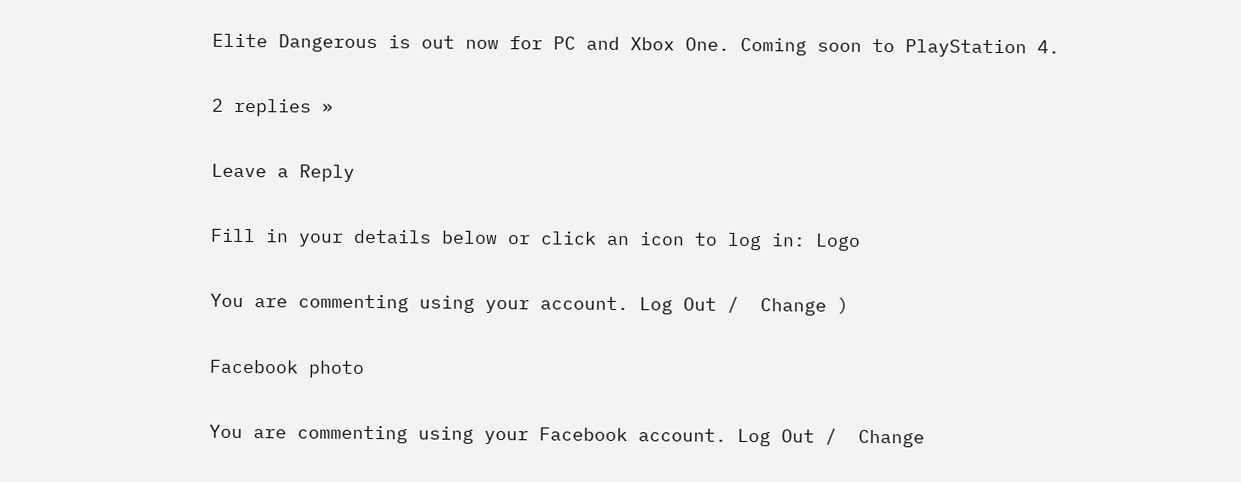Elite Dangerous is out now for PC and Xbox One. Coming soon to PlayStation 4.

2 replies »

Leave a Reply

Fill in your details below or click an icon to log in: Logo

You are commenting using your account. Log Out /  Change )

Facebook photo

You are commenting using your Facebook account. Log Out /  Change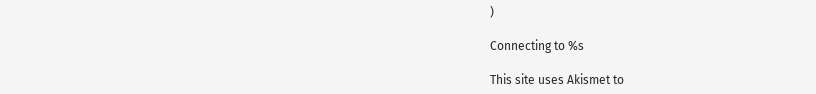)

Connecting to %s

This site uses Akismet to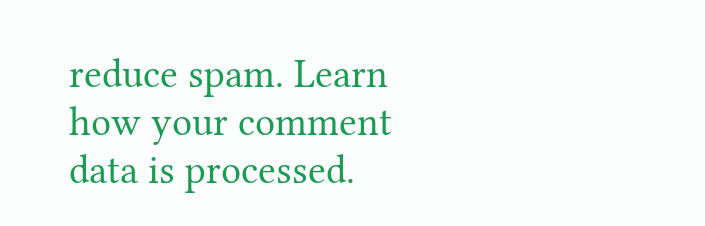reduce spam. Learn how your comment data is processed.